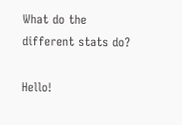What do the different stats do?

Hello!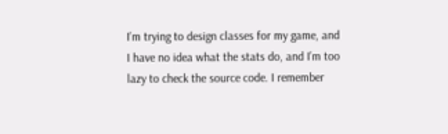I’m trying to design classes for my game, and I have no idea what the stats do, and I’m too lazy to check the source code. I remember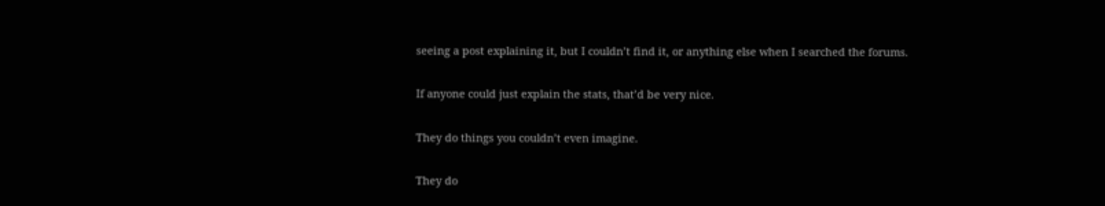seeing a post explaining it, but I couldn’t find it, or anything else when I searched the forums.

If anyone could just explain the stats, that’d be very nice.

They do things you couldn’t even imagine.

They do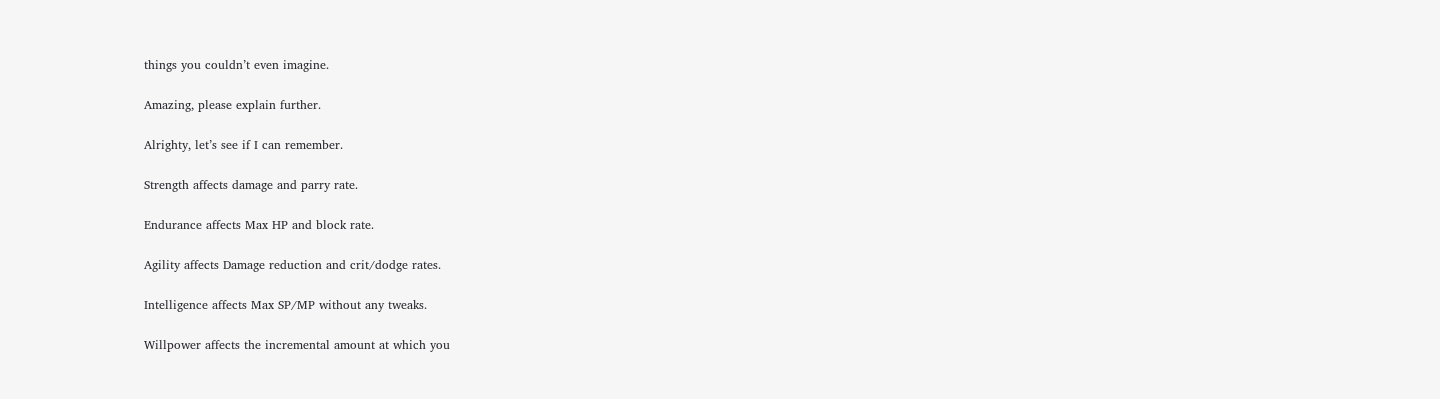things you couldn’t even imagine.

Amazing, please explain further.

Alrighty, let’s see if I can remember.

Strength affects damage and parry rate.

Endurance affects Max HP and block rate.

Agility affects Damage reduction and crit/dodge rates.

Intelligence affects Max SP/MP without any tweaks.

Willpower affects the incremental amount at which you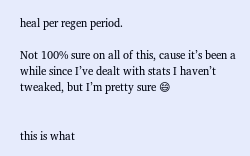heal per regen period.

Not 100% sure on all of this, cause it’s been a while since I’ve dealt with stats I haven’t tweaked, but I’m pretty sure 😄


this is what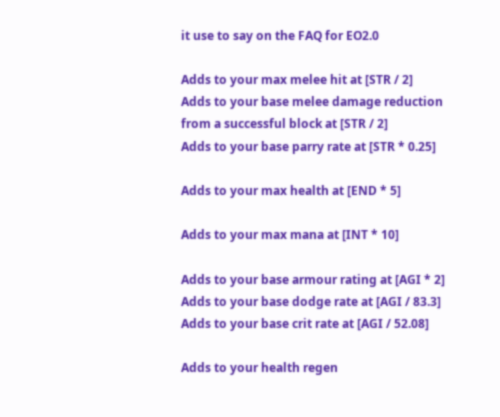it use to say on the FAQ for EO2.0

Adds to your max melee hit at [STR / 2]
Adds to your base melee damage reduction from a successful block at [STR / 2]
Adds to your base parry rate at [STR * 0.25]

Adds to your max health at [END * 5]

Adds to your max mana at [INT * 10]

Adds to your base armour rating at [AGI * 2]
Adds to your base dodge rate at [AGI / 83.3]
Adds to your base crit rate at [AGI / 52.08]

Adds to your health regen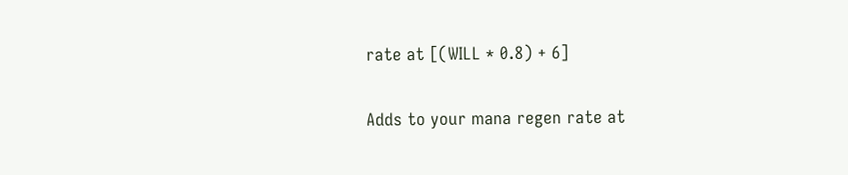rate at [(WILL * 0.8) + 6]

Adds to your mana regen rate at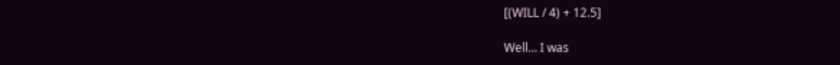[(WILL / 4) + 12.5]

Well… I was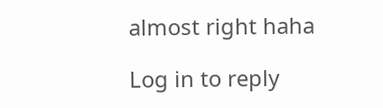almost right haha

Log in to reply